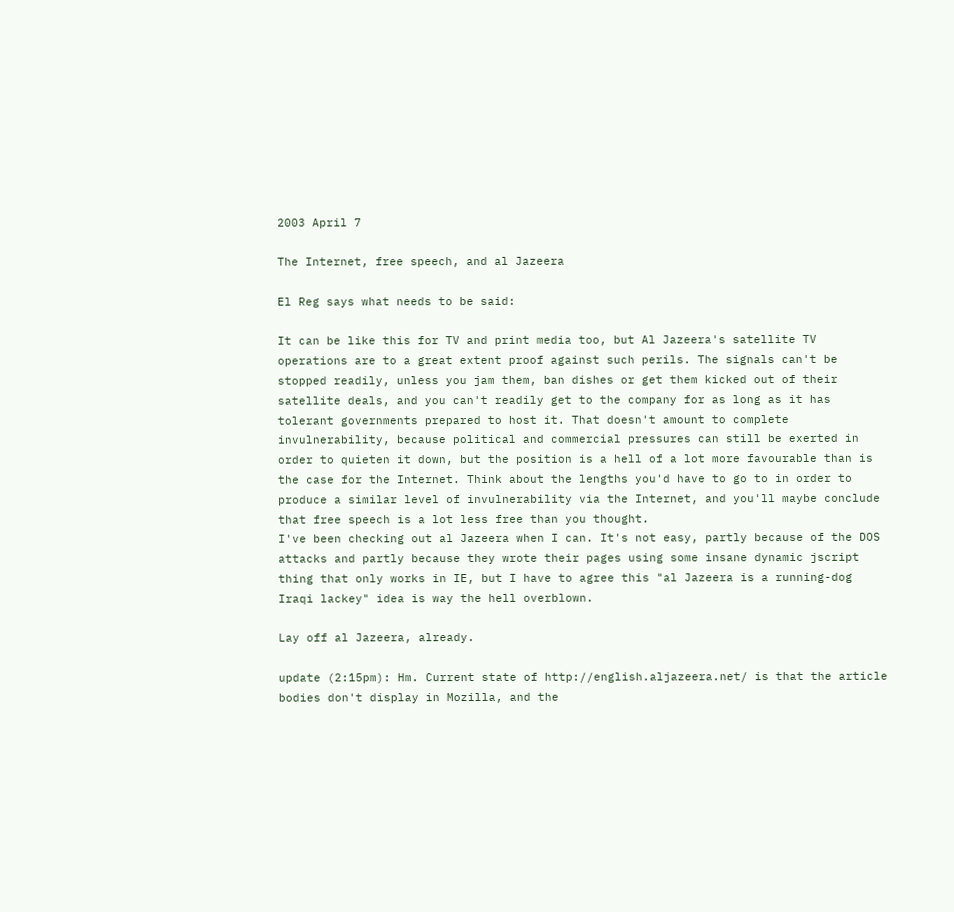2003 April 7

The Internet, free speech, and al Jazeera

El Reg says what needs to be said:

It can be like this for TV and print media too, but Al Jazeera's satellite TV operations are to a great extent proof against such perils. The signals can't be stopped readily, unless you jam them, ban dishes or get them kicked out of their satellite deals, and you can't readily get to the company for as long as it has tolerant governments prepared to host it. That doesn't amount to complete invulnerability, because political and commercial pressures can still be exerted in order to quieten it down, but the position is a hell of a lot more favourable than is the case for the Internet. Think about the lengths you'd have to go to in order to produce a similar level of invulnerability via the Internet, and you'll maybe conclude that free speech is a lot less free than you thought.
I've been checking out al Jazeera when I can. It's not easy, partly because of the DOS attacks and partly because they wrote their pages using some insane dynamic jscript thing that only works in IE, but I have to agree this "al Jazeera is a running-dog Iraqi lackey" idea is way the hell overblown.

Lay off al Jazeera, already.

update (2:15pm): Hm. Current state of http://english.aljazeera.net/ is that the article bodies don't display in Mozilla, and the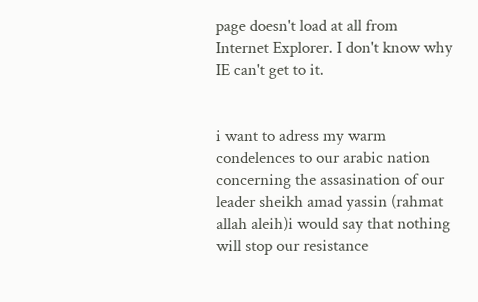page doesn't load at all from Internet Explorer. I don't know why IE can't get to it.


i want to adress my warm condelences to our arabic nation concerning the assasination of our leader sheikh amad yassin (rahmat allah aleih)i would say that nothing will stop our resistance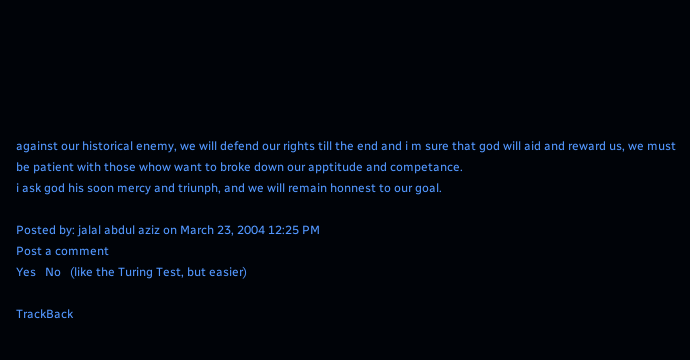against our historical enemy, we will defend our rights till the end and i m sure that god will aid and reward us, we must be patient with those whow want to broke down our apptitude and competance.
i ask god his soon mercy and triunph, and we will remain honnest to our goal.

Posted by: jalal abdul aziz on March 23, 2004 12:25 PM
Post a comment
Yes   No   (like the Turing Test, but easier)

TrackBack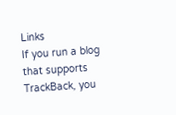Links
If you run a blog that supports TrackBack, you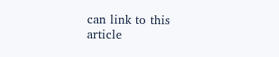can link to this article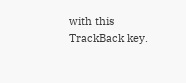with this TrackBack key.